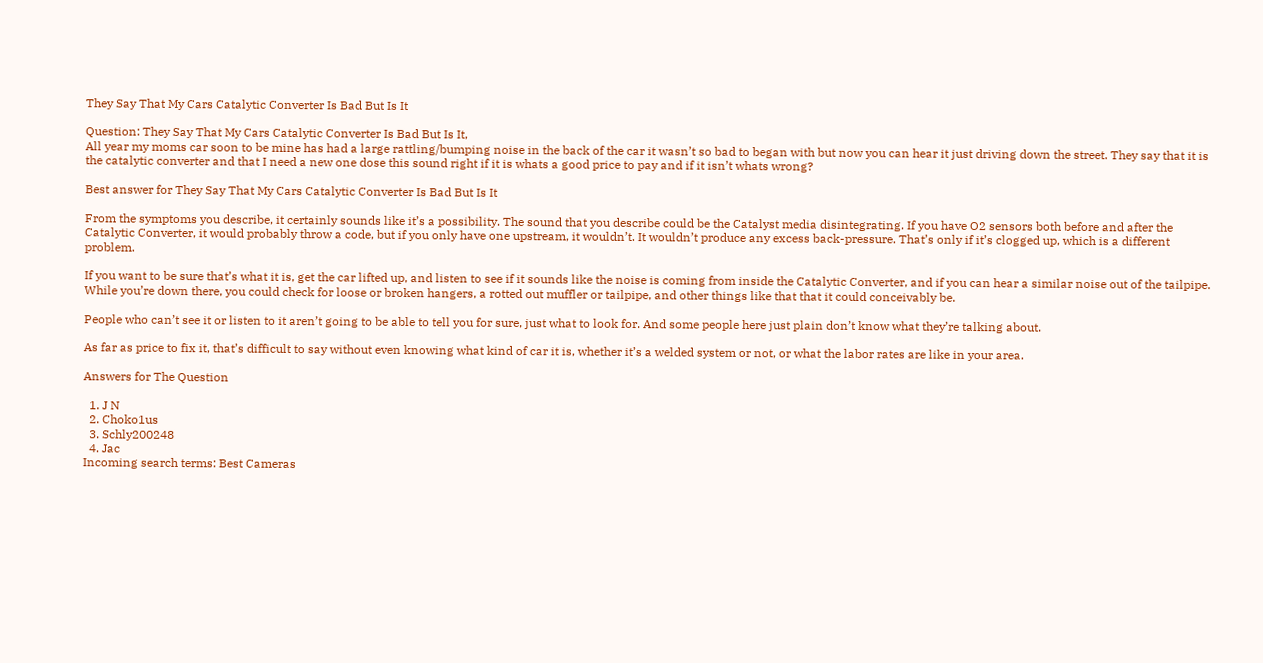They Say That My Cars Catalytic Converter Is Bad But Is It

Question: They Say That My Cars Catalytic Converter Is Bad But Is It,
All year my moms car soon to be mine has had a large rattling/bumping noise in the back of the car it wasn’t so bad to began with but now you can hear it just driving down the street. They say that it is the catalytic converter and that I need a new one dose this sound right if it is whats a good price to pay and if it isn’t whats wrong?

Best answer for They Say That My Cars Catalytic Converter Is Bad But Is It

From the symptoms you describe, it certainly sounds like it’s a possibility. The sound that you describe could be the Catalyst media disintegrating. If you have O2 sensors both before and after the Catalytic Converter, it would probably throw a code, but if you only have one upstream, it wouldn’t. It wouldn’t produce any excess back-pressure. That’s only if it’s clogged up, which is a different problem.

If you want to be sure that’s what it is, get the car lifted up, and listen to see if it sounds like the noise is coming from inside the Catalytic Converter, and if you can hear a similar noise out of the tailpipe. While you’re down there, you could check for loose or broken hangers, a rotted out muffler or tailpipe, and other things like that that it could conceivably be.

People who can’t see it or listen to it aren’t going to be able to tell you for sure, just what to look for. And some people here just plain don’t know what they’re talking about.

As far as price to fix it, that’s difficult to say without even knowing what kind of car it is, whether it’s a welded system or not, or what the labor rates are like in your area.

Answers for The Question

  1. J N
  2. Choko1us
  3. Schly200248
  4. Jac
Incoming search terms: Best Cameras